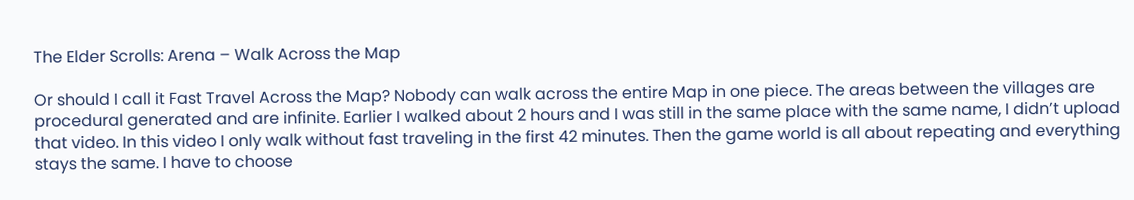The Elder Scrolls: Arena – Walk Across the Map

Or should I call it Fast Travel Across the Map? Nobody can walk across the entire Map in one piece. The areas between the villages are procedural generated and are infinite. Earlier I walked about 2 hours and I was still in the same place with the same name, I didn’t upload that video. In this video I only walk without fast traveling in the first 42 minutes. Then the game world is all about repeating and everything stays the same. I have to choose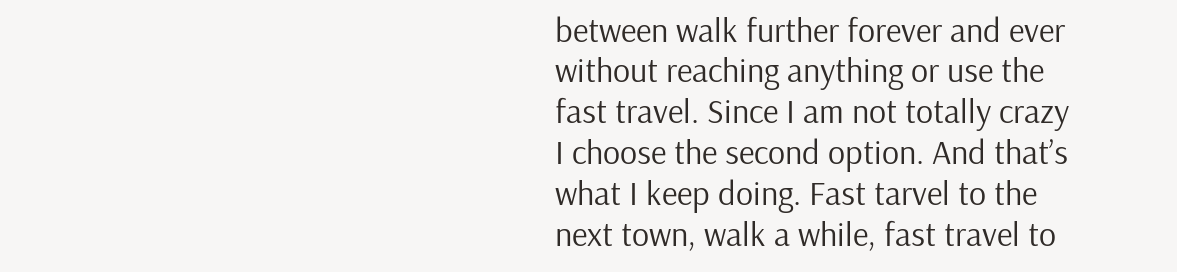between walk further forever and ever without reaching anything or use the fast travel. Since I am not totally crazy I choose the second option. And that’s what I keep doing. Fast tarvel to the next town, walk a while, fast travel to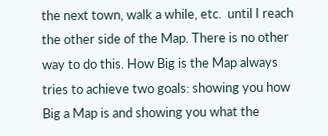the next town, walk a while, etc.  until I reach the other side of the Map. There is no other way to do this. How Big is the Map always tries to achieve two goals: showing you how Big a Map is and showing you what the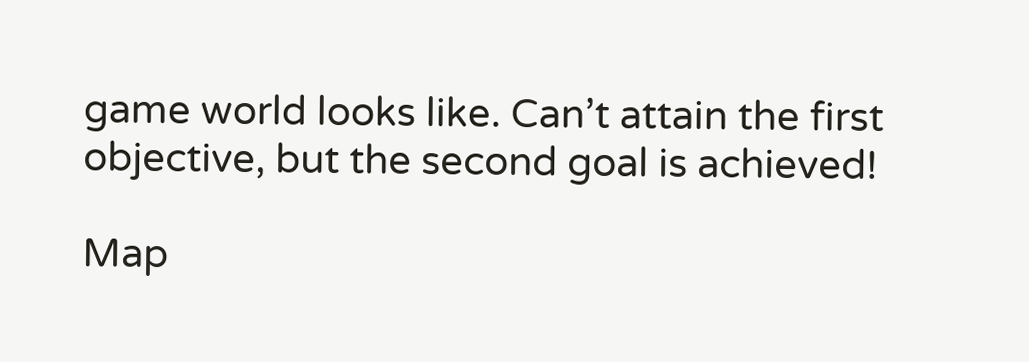game world looks like. Can’t attain the first objective, but the second goal is achieved!

Map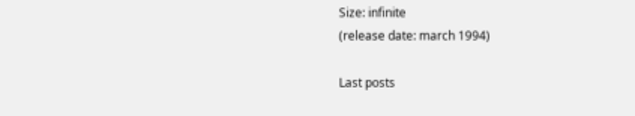Size: infinite
(release date: march 1994)

Last posts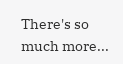There's so much more...